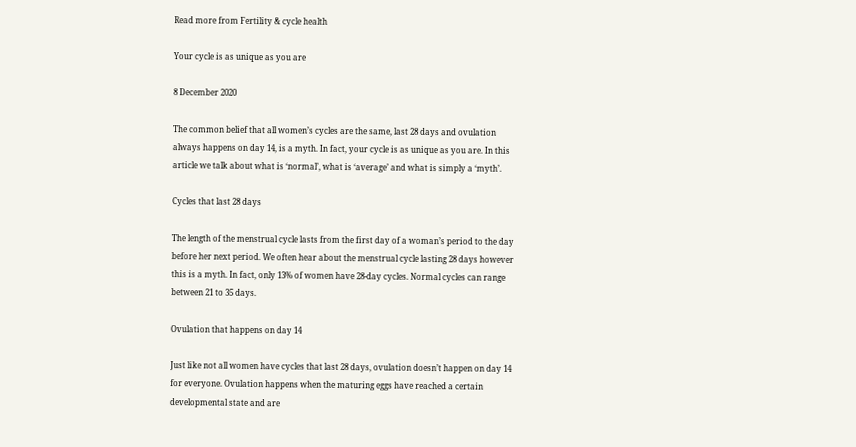Read more from Fertility & cycle health

Your cycle is as unique as you are

8 December 2020

The common belief that all women’s cycles are the same, last 28 days and ovulation always happens on day 14, is a myth. In fact, your cycle is as unique as you are. In this article we talk about what is ‘normal’, what is ‘average’ and what is simply a ‘myth’.

Cycles that last 28 days

The length of the menstrual cycle lasts from the first day of a woman’s period to the day before her next period. We often hear about the menstrual cycle lasting 28 days however this is a myth. In fact, only 13% of women have 28-day cycles. Normal cycles can range between 21 to 35 days.

Ovulation that happens on day 14

Just like not all women have cycles that last 28 days, ovulation doesn’t happen on day 14 for everyone. Ovulation happens when the maturing eggs have reached a certain developmental state and are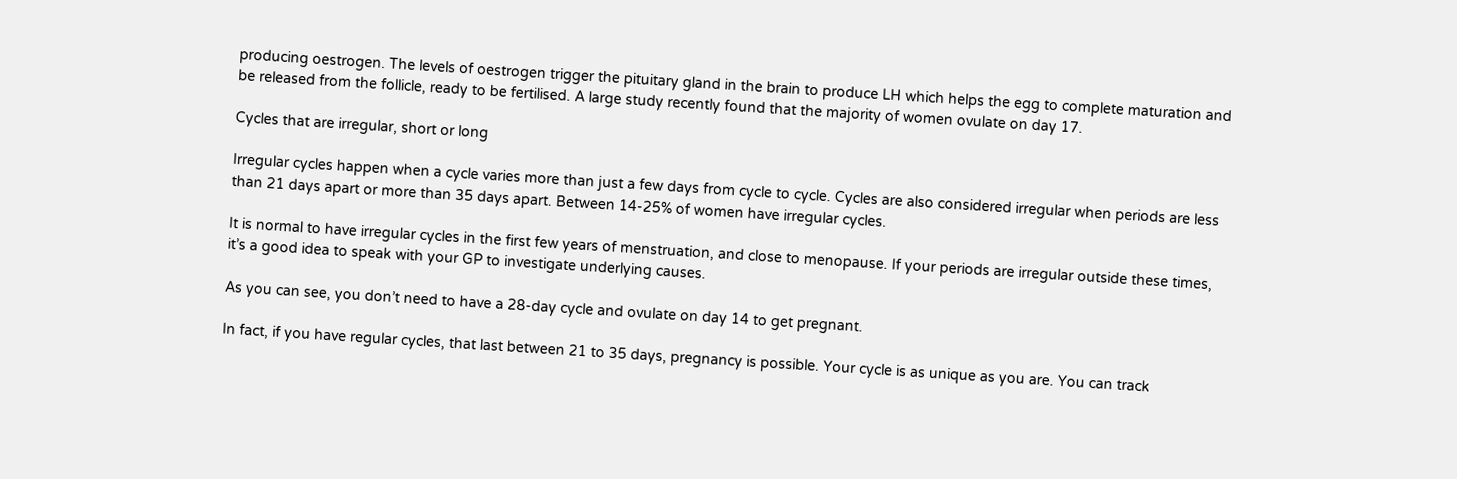producing oestrogen. The levels of oestrogen trigger the pituitary gland in the brain to produce LH which helps the egg to complete maturation and be released from the follicle, ready to be fertilised. A large study recently found that the majority of women ovulate on day 17.

Cycles that are irregular, short or long

Irregular cycles happen when a cycle varies more than just a few days from cycle to cycle. Cycles are also considered irregular when periods are less than 21 days apart or more than 35 days apart. Between 14-25% of women have irregular cycles.

It is normal to have irregular cycles in the first few years of menstruation, and close to menopause. If your periods are irregular outside these times, it’s a good idea to speak with your GP to investigate underlying causes.

As you can see, you don’t need to have a 28-day cycle and ovulate on day 14 to get pregnant.

In fact, if you have regular cycles, that last between 21 to 35 days, pregnancy is possible. Your cycle is as unique as you are. You can track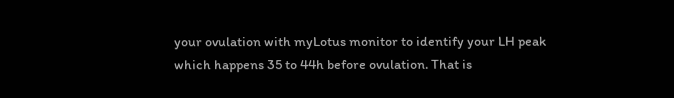your ovulation with myLotus monitor to identify your LH peak which happens 35 to 44h before ovulation. That is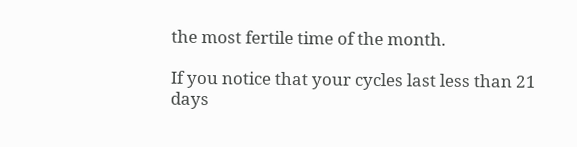the most fertile time of the month.

If you notice that your cycles last less than 21 days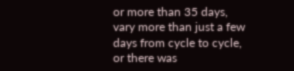or more than 35 days, vary more than just a few days from cycle to cycle, or there was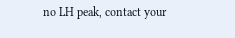no LH peak, contact your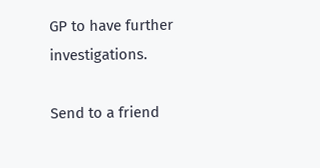GP to have further investigations.

Send to a friend